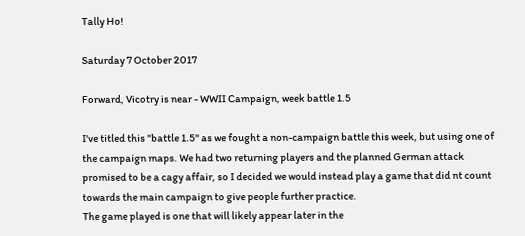Tally Ho!

Saturday 7 October 2017

Forward, Vicotry is near - WWII Campaign, week battle 1.5

I've titled this "battle 1.5" as we fought a non-campaign battle this week, but using one of the campaign maps. We had two returning players and the planned German attack promised to be a cagy affair, so I decided we would instead play a game that did nt count towards the main campaign to give people further practice.
The game played is one that will likely appear later in the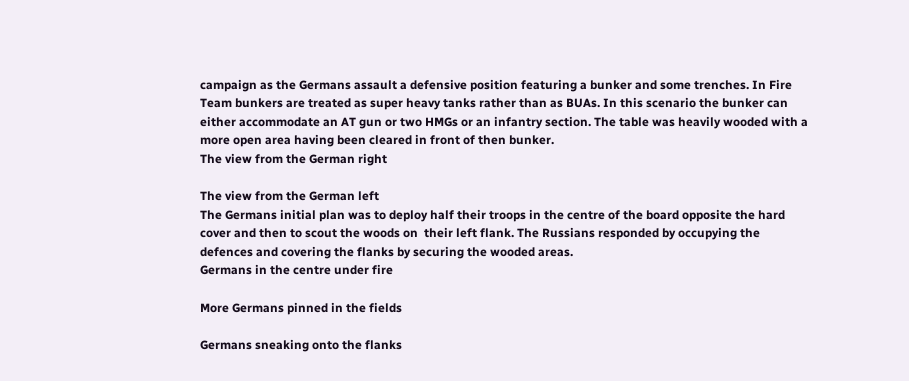campaign as the Germans assault a defensive position featuring a bunker and some trenches. In Fire Team bunkers are treated as super heavy tanks rather than as BUAs. In this scenario the bunker can either accommodate an AT gun or two HMGs or an infantry section. The table was heavily wooded with a more open area having been cleared in front of then bunker.
The view from the German right

The view from the German left
The Germans initial plan was to deploy half their troops in the centre of the board opposite the hard cover and then to scout the woods on  their left flank. The Russians responded by occupying the defences and covering the flanks by securing the wooded areas.
Germans in the centre under fire

More Germans pinned in the fields

Germans sneaking onto the flanks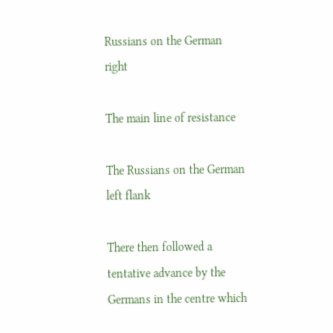Russians on the German right

The main line of resistance

The Russians on the German left flank

There then followed a tentative advance by the Germans in the centre which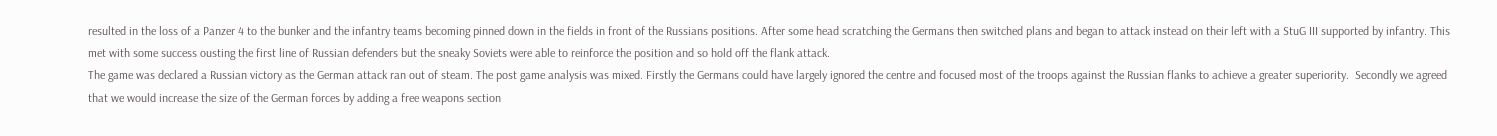resulted in the loss of a Panzer 4 to the bunker and the infantry teams becoming pinned down in the fields in front of the Russians positions. After some head scratching the Germans then switched plans and began to attack instead on their left with a StuG III supported by infantry. This met with some success ousting the first line of Russian defenders but the sneaky Soviets were able to reinforce the position and so hold off the flank attack.
The game was declared a Russian victory as the German attack ran out of steam. The post game analysis was mixed. Firstly the Germans could have largely ignored the centre and focused most of the troops against the Russian flanks to achieve a greater superiority.  Secondly we agreed that we would increase the size of the German forces by adding a free weapons section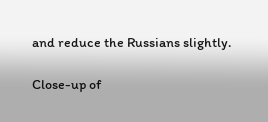and reduce the Russians slightly.

Close-up of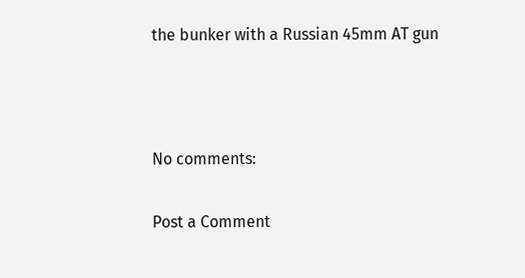the bunker with a Russian 45mm AT gun



No comments:

Post a Comment